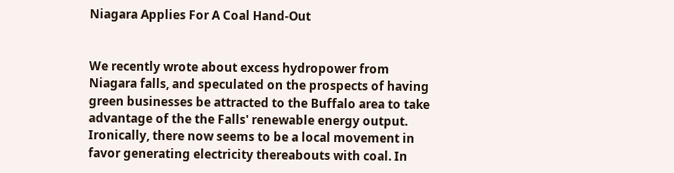Niagara Applies For A Coal Hand-Out


We recently wrote about excess hydropower from Niagara falls, and speculated on the prospects of having green businesses be attracted to the Buffalo area to take advantage of the the Falls' renewable energy output. Ironically, there now seems to be a local movement in favor generating electricity thereabouts with coal. In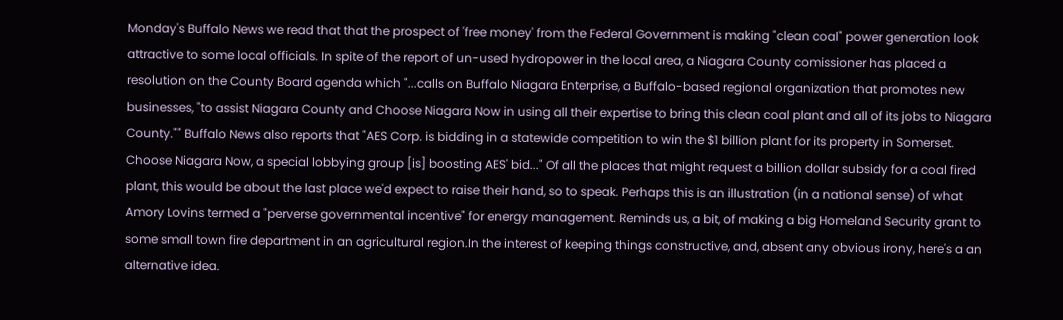Monday's Buffalo News we read that that the prospect of 'free money' from the Federal Government is making "clean coal" power generation look attractive to some local officials. In spite of the report of un-used hydropower in the local area, a Niagara County comissioner has placed a resolution on the County Board agenda which "...calls on Buffalo Niagara Enterprise, a Buffalo-based regional organization that promotes new businesses, "to assist Niagara County and Choose Niagara Now in using all their expertise to bring this clean coal plant and all of its jobs to Niagara County."" Buffalo News also reports that "AES Corp. is bidding in a statewide competition to win the $1 billion plant for its property in Somerset. Choose Niagara Now, a special lobbying group [is] boosting AES' bid..." Of all the places that might request a billion dollar subsidy for a coal fired plant, this would be about the last place we'd expect to raise their hand, so to speak. Perhaps this is an illustration (in a national sense) of what Amory Lovins termed a "perverse governmental incentive" for energy management. Reminds us, a bit, of making a big Homeland Security grant to some small town fire department in an agricultural region.In the interest of keeping things constructive, and, absent any obvious irony, here's a an alternative idea.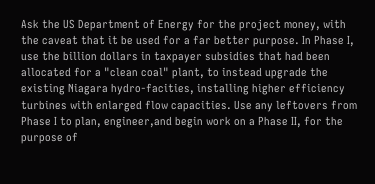Ask the US Department of Energy for the project money, with the caveat that it be used for a far better purpose. In Phase I, use the billion dollars in taxpayer subsidies that had been allocated for a "clean coal" plant, to instead upgrade the existing Niagara hydro-facities, installing higher efficiency turbines with enlarged flow capacities. Use any leftovers from Phase I to plan, engineer,and begin work on a Phase II, for the purpose of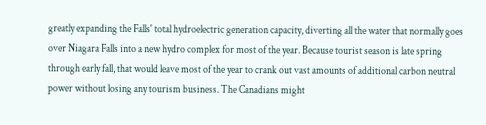greatly expanding the Falls' total hydroelectric generation capacity, diverting all the water that normally goes over Niagara Falls into a new hydro complex for most of the year. Because tourist season is late spring through early fall, that would leave most of the year to crank out vast amounts of additional carbon neutral power without losing any tourism business. The Canadians might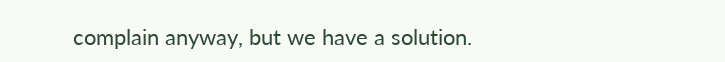complain anyway, but we have a solution.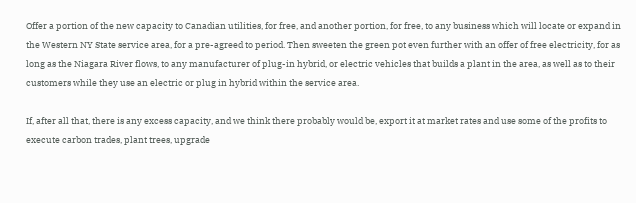Offer a portion of the new capacity to Canadian utilities, for free, and another portion, for free, to any business which will locate or expand in the Western NY State service area, for a pre-agreed to period. Then sweeten the green pot even further with an offer of free electricity, for as long as the Niagara River flows, to any manufacturer of plug-in hybrid, or electric vehicles that builds a plant in the area, as well as to their customers while they use an electric or plug in hybrid within the service area.

If, after all that, there is any excess capacity, and we think there probably would be, export it at market rates and use some of the profits to execute carbon trades, plant trees, upgrade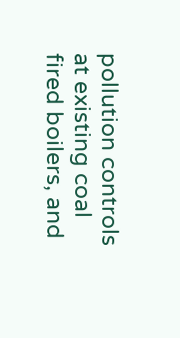pollution controls at existing coal fired boilers, and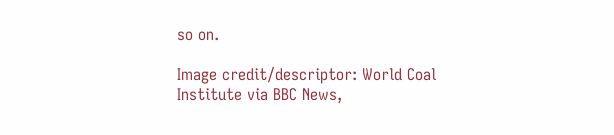so on.

Image credit/descriptor: World Coal Institute via BBC News,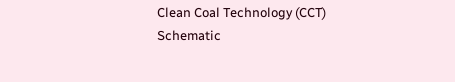Clean Coal Technology (CCT) Schematic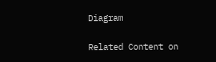Diagram

Related Content on